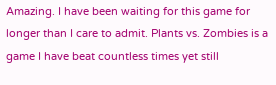Amazing. I have been waiting for this game for longer than I care to admit. Plants vs. Zombies is a game I have beat countless times yet still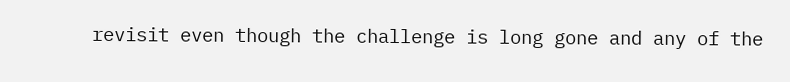revisit even though the challenge is long gone and any of the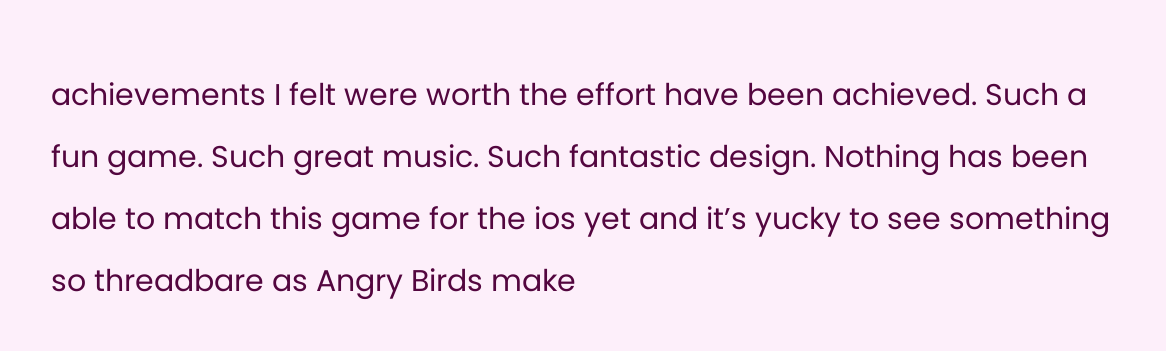achievements I felt were worth the effort have been achieved. Such a fun game. Such great music. Such fantastic design. Nothing has been able to match this game for the ios yet and it’s yucky to see something so threadbare as Angry Birds make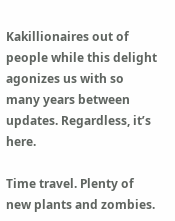Kakillionaires out of people while this delight agonizes us with so many years between updates. Regardless, it’s here.

Time travel. Plenty of new plants and zombies.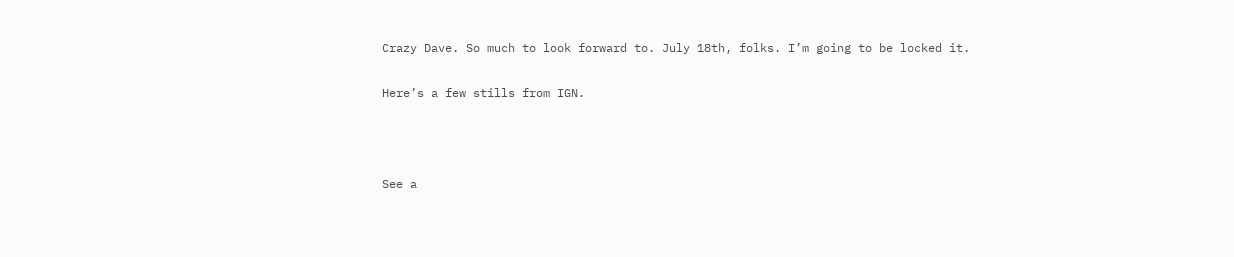Crazy Dave. So much to look forward to. July 18th, folks. I’m going to be locked it.

Here’s a few stills from IGN.



See a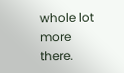whole lot more there.